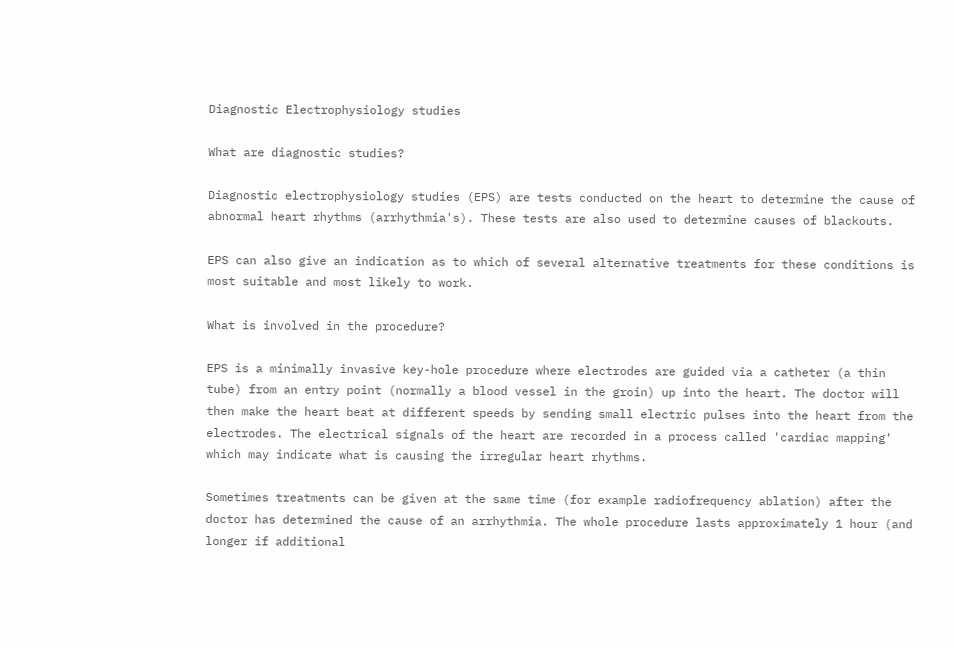Diagnostic Electrophysiology studies

What are diagnostic studies?

Diagnostic electrophysiology studies (EPS) are tests conducted on the heart to determine the cause of abnormal heart rhythms (arrhythmia's). These tests are also used to determine causes of blackouts.

EPS can also give an indication as to which of several alternative treatments for these conditions is most suitable and most likely to work.

What is involved in the procedure?

EPS is a minimally invasive key-hole procedure where electrodes are guided via a catheter (a thin tube) from an entry point (normally a blood vessel in the groin) up into the heart. The doctor will then make the heart beat at different speeds by sending small electric pulses into the heart from the electrodes. The electrical signals of the heart are recorded in a process called 'cardiac mapping' which may indicate what is causing the irregular heart rhythms.

Sometimes treatments can be given at the same time (for example radiofrequency ablation) after the doctor has determined the cause of an arrhythmia. The whole procedure lasts approximately 1 hour (and longer if additional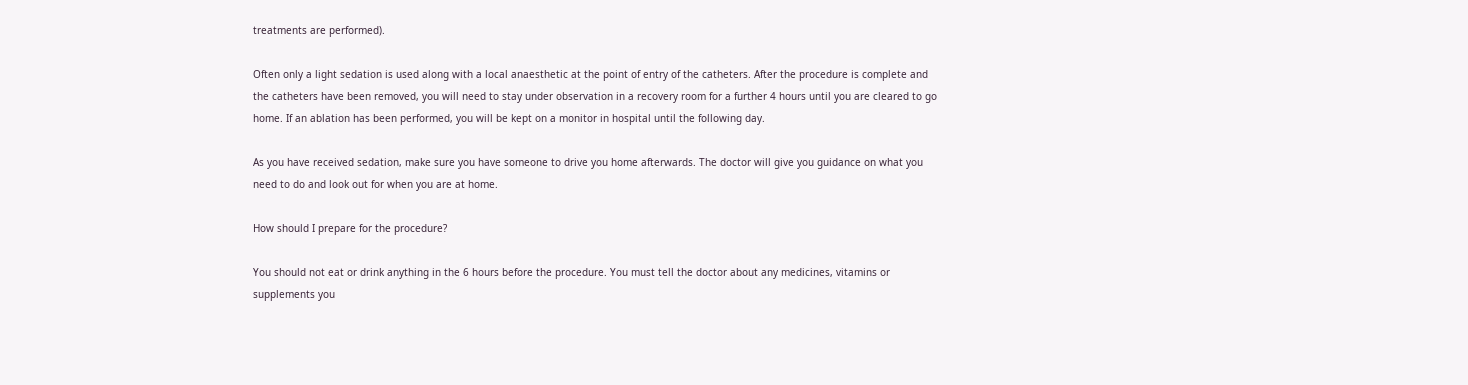treatments are performed).

Often only a light sedation is used along with a local anaesthetic at the point of entry of the catheters. After the procedure is complete and the catheters have been removed, you will need to stay under observation in a recovery room for a further 4 hours until you are cleared to go home. If an ablation has been performed, you will be kept on a monitor in hospital until the following day.

As you have received sedation, make sure you have someone to drive you home afterwards. The doctor will give you guidance on what you need to do and look out for when you are at home.

How should I prepare for the procedure?

You should not eat or drink anything in the 6 hours before the procedure. You must tell the doctor about any medicines, vitamins or supplements you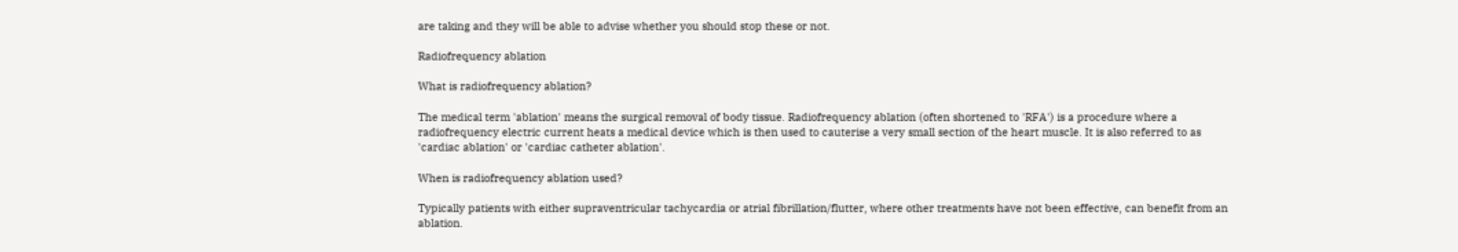are taking and they will be able to advise whether you should stop these or not.

Radiofrequency ablation

What is radiofrequency ablation?

The medical term 'ablation' means the surgical removal of body tissue. Radiofrequency ablation (often shortened to 'RFA') is a procedure where a radiofrequency electric current heats a medical device which is then used to cauterise a very small section of the heart muscle. It is also referred to as 'cardiac ablation' or 'cardiac catheter ablation'.

When is radiofrequency ablation used?

Typically patients with either supraventricular tachycardia or atrial fibrillation/flutter, where other treatments have not been effective, can benefit from an ablation.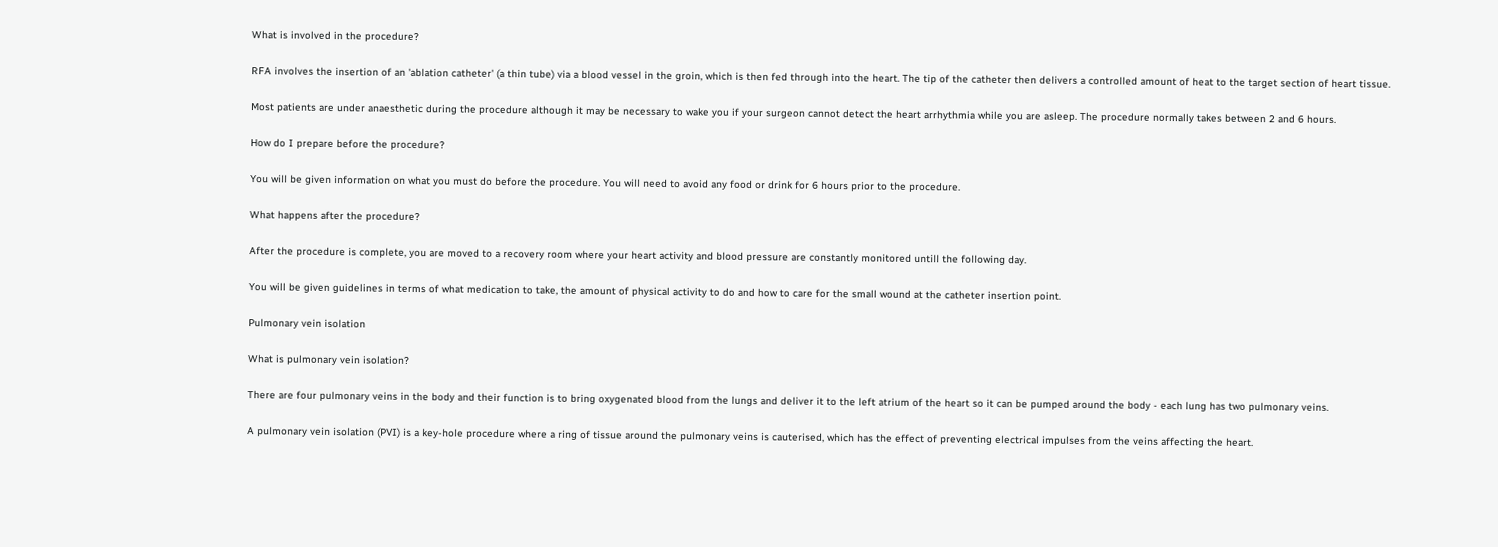What is involved in the procedure?

RFA involves the insertion of an 'ablation catheter' (a thin tube) via a blood vessel in the groin, which is then fed through into the heart. The tip of the catheter then delivers a controlled amount of heat to the target section of heart tissue.

Most patients are under anaesthetic during the procedure although it may be necessary to wake you if your surgeon cannot detect the heart arrhythmia while you are asleep. The procedure normally takes between 2 and 6 hours.

How do I prepare before the procedure?

You will be given information on what you must do before the procedure. You will need to avoid any food or drink for 6 hours prior to the procedure.

What happens after the procedure?

After the procedure is complete, you are moved to a recovery room where your heart activity and blood pressure are constantly monitored untill the following day.

You will be given guidelines in terms of what medication to take, the amount of physical activity to do and how to care for the small wound at the catheter insertion point.

Pulmonary vein isolation

What is pulmonary vein isolation?

There are four pulmonary veins in the body and their function is to bring oxygenated blood from the lungs and deliver it to the left atrium of the heart so it can be pumped around the body - each lung has two pulmonary veins.

A pulmonary vein isolation (PVI) is a key-hole procedure where a ring of tissue around the pulmonary veins is cauterised, which has the effect of preventing electrical impulses from the veins affecting the heart.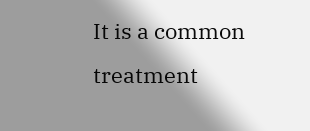It is a common treatment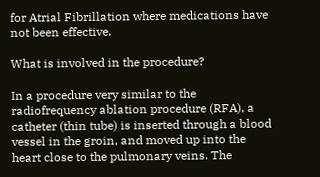for Atrial Fibrillation where medications have not been effective.

What is involved in the procedure?

In a procedure very similar to the radiofrequency ablation procedure (RFA), a catheter (thin tube) is inserted through a blood vessel in the groin, and moved up into the heart close to the pulmonary veins. The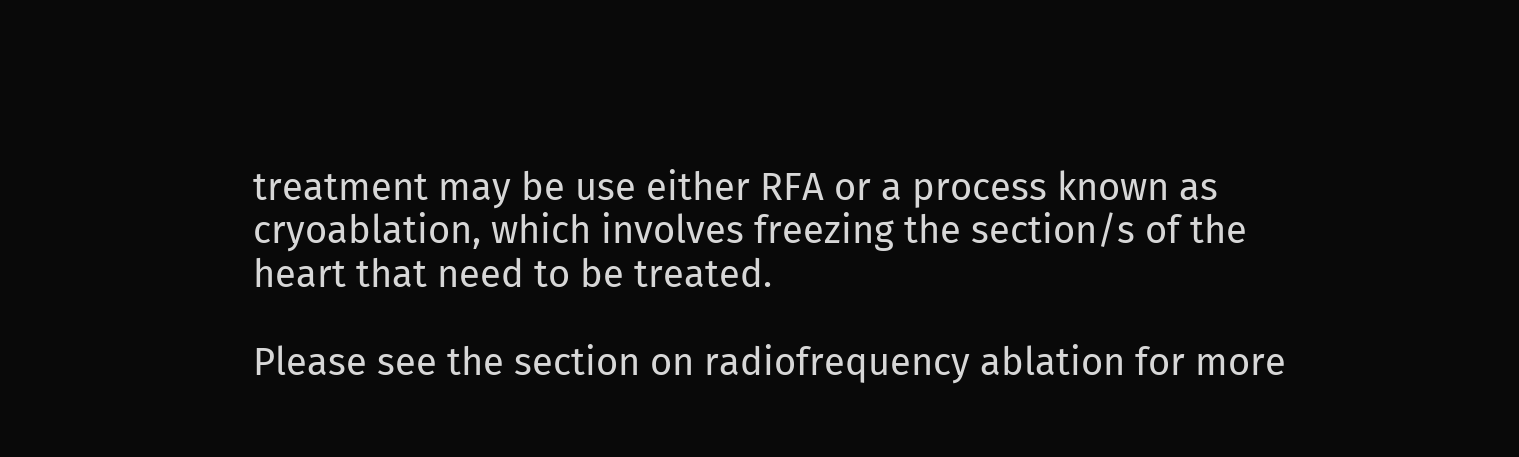treatment may be use either RFA or a process known as cryoablation, which involves freezing the section/s of the heart that need to be treated.

Please see the section on radiofrequency ablation for more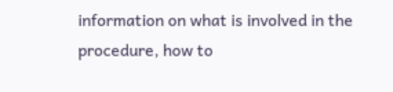information on what is involved in the procedure, how to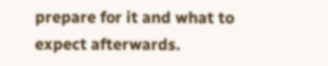prepare for it and what to expect afterwards.